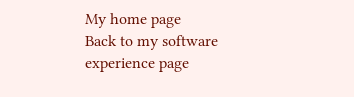My home page
Back to my software experience page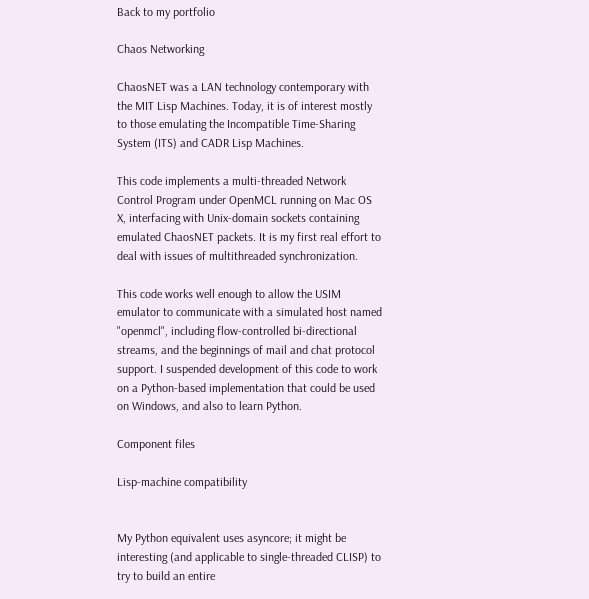Back to my portfolio

Chaos Networking

ChaosNET was a LAN technology contemporary with the MIT Lisp Machines. Today, it is of interest mostly to those emulating the Incompatible Time-Sharing System (ITS) and CADR Lisp Machines.

This code implements a multi-threaded Network Control Program under OpenMCL running on Mac OS X, interfacing with Unix-domain sockets containing emulated ChaosNET packets. It is my first real effort to deal with issues of multithreaded synchronization.

This code works well enough to allow the USIM emulator to communicate with a simulated host named "openmcl", including flow-controlled bi-directional streams, and the beginnings of mail and chat protocol support. I suspended development of this code to work on a Python-based implementation that could be used on Windows, and also to learn Python.

Component files

Lisp-machine compatibility


My Python equivalent uses asyncore; it might be interesting (and applicable to single-threaded CLISP) to try to build an entire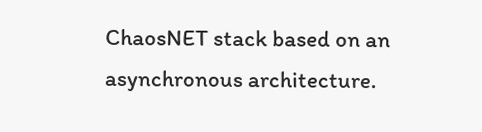ChaosNET stack based on an asynchronous architecture.